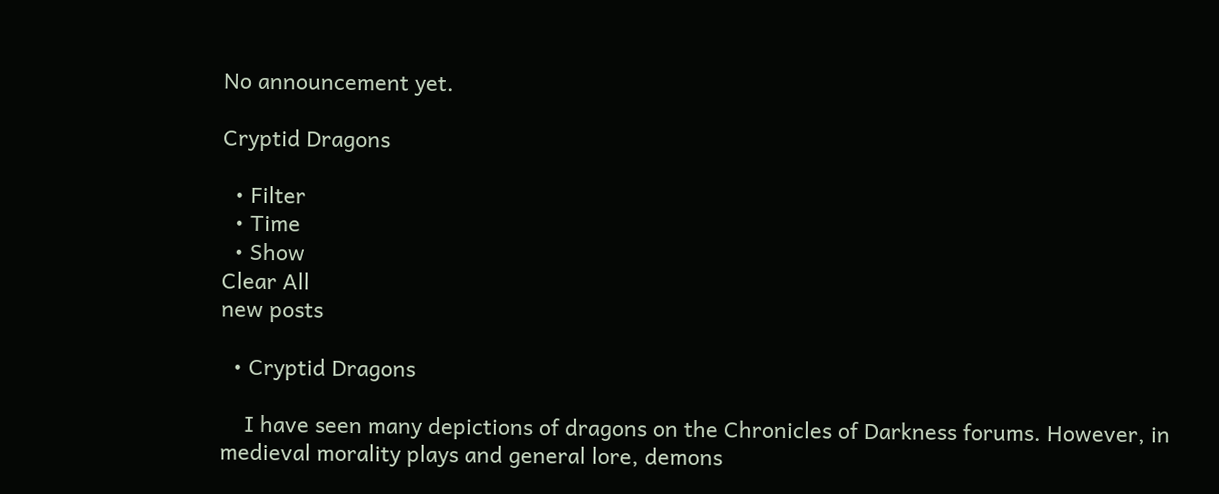No announcement yet.

Cryptid Dragons

  • Filter
  • Time
  • Show
Clear All
new posts

  • Cryptid Dragons

    I have seen many depictions of dragons on the Chronicles of Darkness forums. However, in medieval morality plays and general lore, demons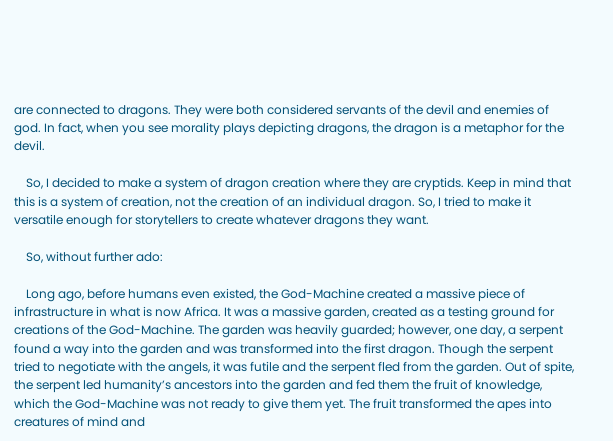are connected to dragons. They were both considered servants of the devil and enemies of god. In fact, when you see morality plays depicting dragons, the dragon is a metaphor for the devil.

    So, I decided to make a system of dragon creation where they are cryptids. Keep in mind that this is a system of creation, not the creation of an individual dragon. So, I tried to make it versatile enough for storytellers to create whatever dragons they want.

    So, without further ado:

    Long ago, before humans even existed, the God-Machine created a massive piece of infrastructure in what is now Africa. It was a massive garden, created as a testing ground for creations of the God-Machine. The garden was heavily guarded; however, one day, a serpent found a way into the garden and was transformed into the first dragon. Though the serpent tried to negotiate with the angels, it was futile and the serpent fled from the garden. Out of spite, the serpent led humanity’s ancestors into the garden and fed them the fruit of knowledge, which the God-Machine was not ready to give them yet. The fruit transformed the apes into creatures of mind and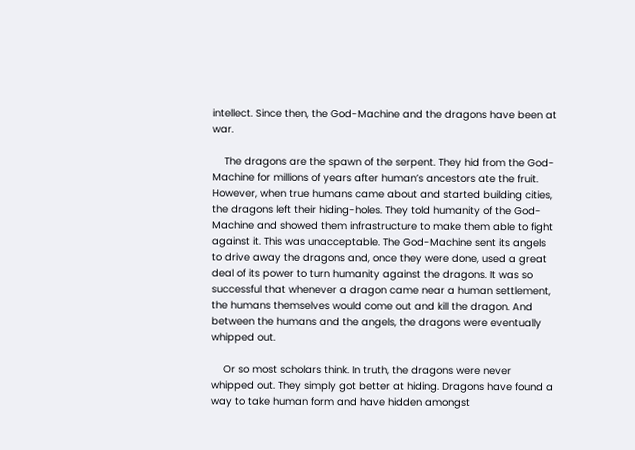intellect. Since then, the God-Machine and the dragons have been at war.

    The dragons are the spawn of the serpent. They hid from the God-Machine for millions of years after human’s ancestors ate the fruit. However, when true humans came about and started building cities, the dragons left their hiding-holes. They told humanity of the God-Machine and showed them infrastructure to make them able to fight against it. This was unacceptable. The God-Machine sent its angels to drive away the dragons and, once they were done, used a great deal of its power to turn humanity against the dragons. It was so successful that whenever a dragon came near a human settlement, the humans themselves would come out and kill the dragon. And between the humans and the angels, the dragons were eventually whipped out.

    Or so most scholars think. In truth, the dragons were never whipped out. They simply got better at hiding. Dragons have found a way to take human form and have hidden amongst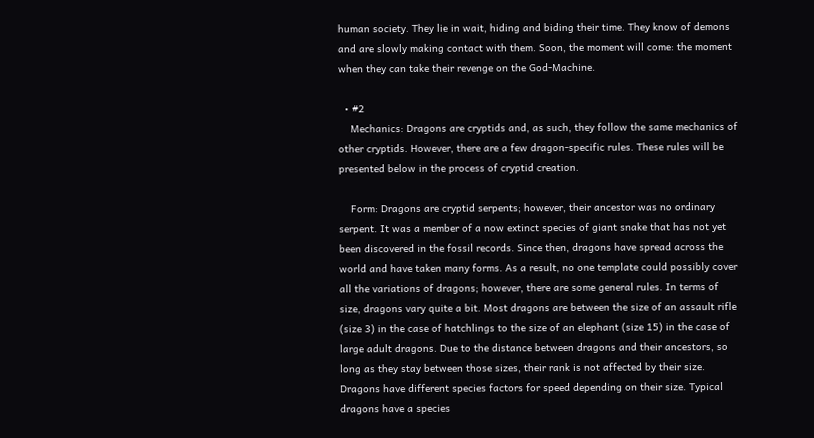human society. They lie in wait, hiding and biding their time. They know of demons and are slowly making contact with them. Soon, the moment will come: the moment when they can take their revenge on the God-Machine.

  • #2
    Mechanics: Dragons are cryptids and, as such, they follow the same mechanics of other cryptids. However, there are a few dragon-specific rules. These rules will be presented below in the process of cryptid creation.

    Form: Dragons are cryptid serpents; however, their ancestor was no ordinary serpent. It was a member of a now extinct species of giant snake that has not yet been discovered in the fossil records. Since then, dragons have spread across the world and have taken many forms. As a result, no one template could possibly cover all the variations of dragons; however, there are some general rules. In terms of size, dragons vary quite a bit. Most dragons are between the size of an assault rifle (size 3) in the case of hatchlings to the size of an elephant (size 15) in the case of large adult dragons. Due to the distance between dragons and their ancestors, so long as they stay between those sizes, their rank is not affected by their size. Dragons have different species factors for speed depending on their size. Typical dragons have a species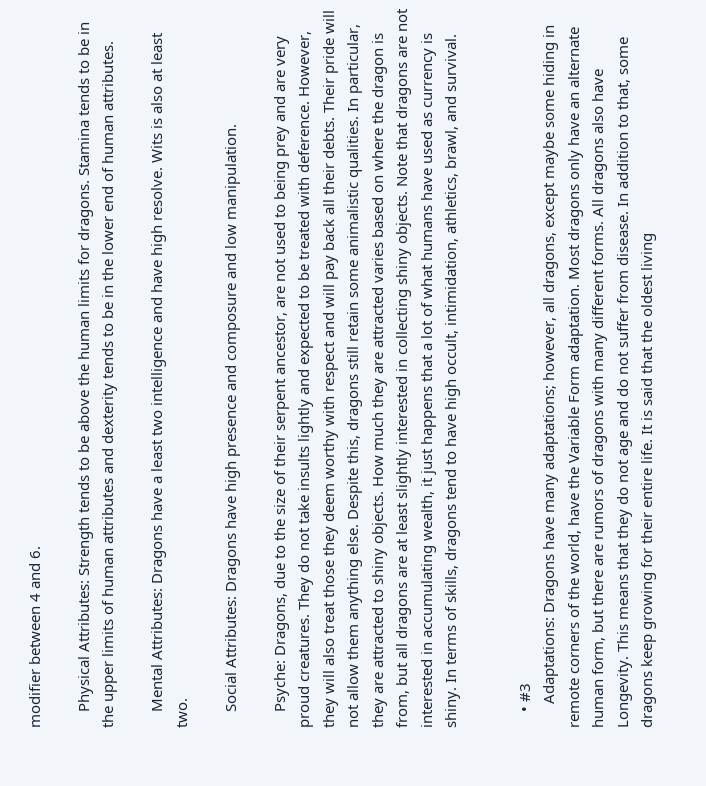modifier between 4 and 6.

    Physical Attributes: Strength tends to be above the human limits for dragons. Stamina tends to be in the upper limits of human attributes and dexterity tends to be in the lower end of human attributes.

    Mental Attributes: Dragons have a least two intelligence and have high resolve. Wits is also at least two.

    Social Attributes: Dragons have high presence and composure and low manipulation.

    Psyche: Dragons, due to the size of their serpent ancestor, are not used to being prey and are very proud creatures. They do not take insults lightly and expected to be treated with deference. However, they will also treat those they deem worthy with respect and will pay back all their debts. Their pride will not allow them anything else. Despite this, dragons still retain some animalistic qualities. In particular, they are attracted to shiny objects. How much they are attracted varies based on where the dragon is from, but all dragons are at least slightly interested in collecting shiny objects. Note that dragons are not interested in accumulating wealth, it just happens that a lot of what humans have used as currency is shiny. In terms of skills, dragons tend to have high occult, intimidation, athletics, brawl, and survival.


    • #3
      Adaptations: Dragons have many adaptations; however, all dragons, except maybe some hiding in remote corners of the world, have the Variable Form adaptation. Most dragons only have an alternate human form, but there are rumors of dragons with many different forms. All dragons also have Longevity. This means that they do not age and do not suffer from disease. In addition to that, some dragons keep growing for their entire life. It is said that the oldest living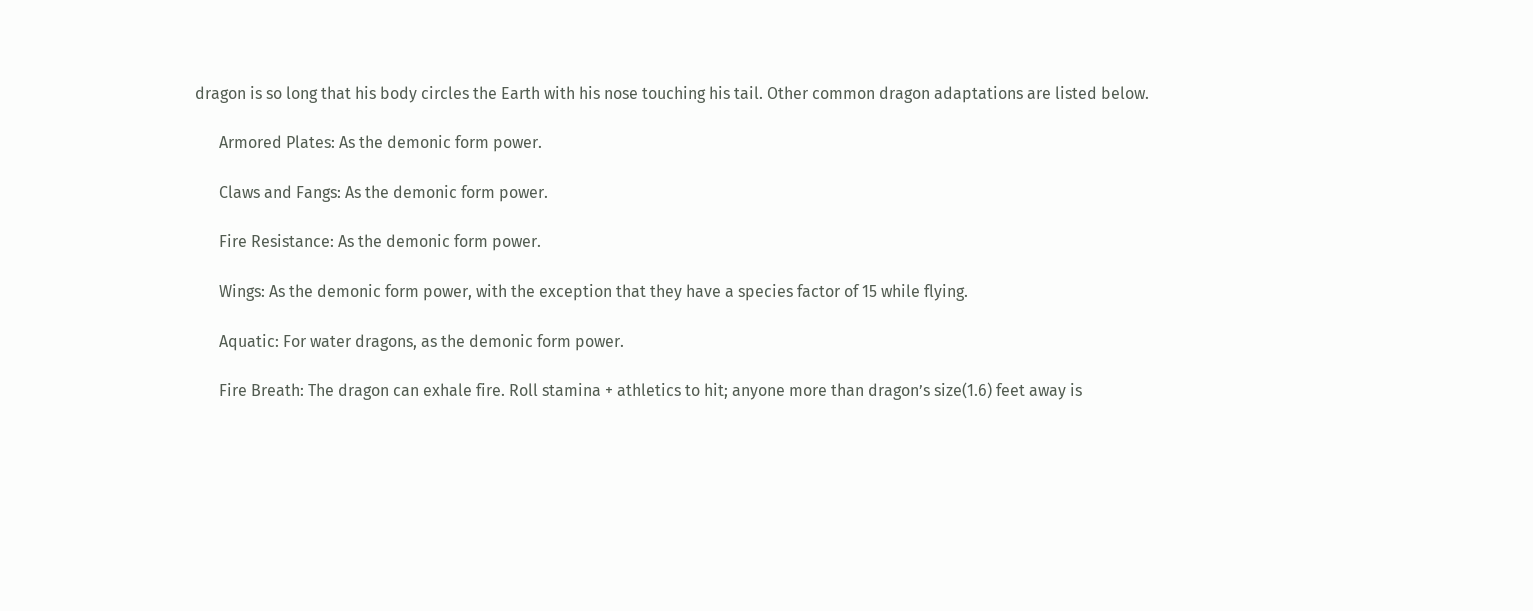dragon is so long that his body circles the Earth with his nose touching his tail. Other common dragon adaptations are listed below.

      Armored Plates: As the demonic form power.

      Claws and Fangs: As the demonic form power.

      Fire Resistance: As the demonic form power.

      Wings: As the demonic form power, with the exception that they have a species factor of 15 while flying.

      Aquatic: For water dragons, as the demonic form power.

      Fire Breath: The dragon can exhale fire. Roll stamina + athletics to hit; anyone more than dragon’s size(1.6) feet away is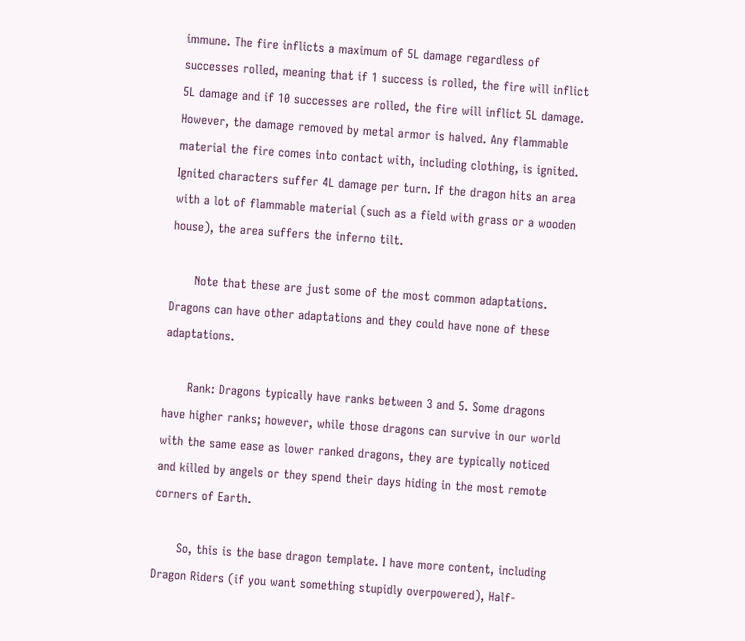immune. The fire inflicts a maximum of 5L damage regardless of successes rolled, meaning that if 1 success is rolled, the fire will inflict 5L damage and if 10 successes are rolled, the fire will inflict 5L damage. However, the damage removed by metal armor is halved. Any flammable material the fire comes into contact with, including clothing, is ignited. Ignited characters suffer 4L damage per turn. If the dragon hits an area with a lot of flammable material (such as a field with grass or a wooden house), the area suffers the inferno tilt.

      Note that these are just some of the most common adaptations. Dragons can have other adaptations and they could have none of these adaptations.

      Rank: Dragons typically have ranks between 3 and 5. Some dragons have higher ranks; however, while those dragons can survive in our world with the same ease as lower ranked dragons, they are typically noticed and killed by angels or they spend their days hiding in the most remote corners of Earth.

      So, this is the base dragon template. I have more content, including Dragon Riders (if you want something stupidly overpowered), Half-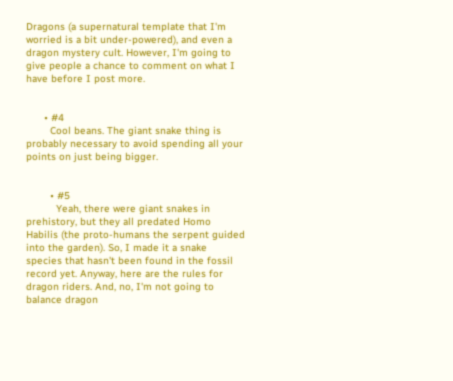Dragons (a supernatural template that I'm worried is a bit under-powered), and even a dragon mystery cult. However, I'm going to give people a chance to comment on what I have before I post more.


      • #4
        Cool beans. The giant snake thing is probably necessary to avoid spending all your points on just being bigger.


        • #5
          Yeah, there were giant snakes in prehistory, but they all predated Homo Habilis (the proto-humans the serpent guided into the garden). So, I made it a snake species that hasn't been found in the fossil record yet. Anyway, here are the rules for dragon riders. And, no, I'm not going to balance dragon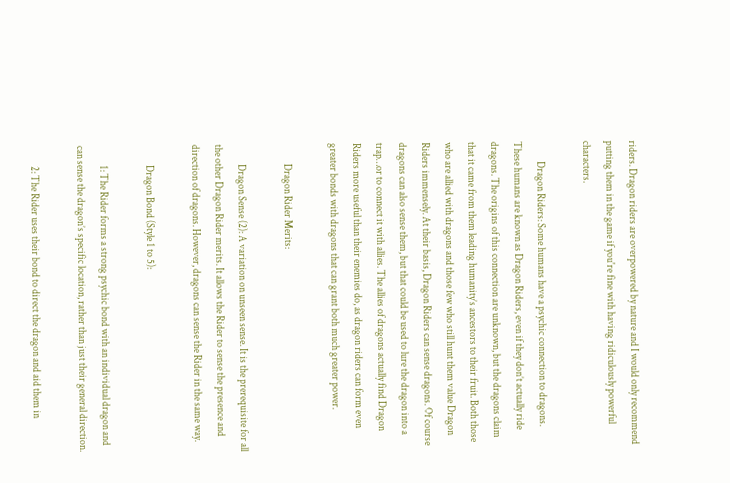riders. Dragon riders are overpowered by nature and I would only recommend putting them in the game if you're fine with having ridiculously powerful characters.

          Dragon Riders: Some humans have a psychic connection to dragons. These humans are known as Dragon Riders, even if they don’t actually ride dragons. The origins of this connection are unknown, but the dragons claim that it came from them leading humanity’s ancestors to their fruit. Both those who are allied with dragons and those few who still hunt them value Dragon Riders immensely. At their basis, Dragon Riders can sense dragons. Of course dragons can also sense them, but that could be used to lure the dragon into a trap…or to connect it with allies. The allies of dragons actually find Dragon Riders more useful than their enemies do, as dragon riders can form even greater bonds with dragons that can grant both much greater power.

          Dragon Rider Merits:

          Dragon Sense (2): A variation on unseen sense. It is the prerequisite for all the other Dragon Rider merits. It allows the Rider to sense the presence and direction of dragons. However, dragons can sense the Rider in the same way.

          Dragon Bond (Style 1 to 5):

          1: The Rider forms a strong psychic bond with an individual dragon and can sense the dragon’s specific location, rather than just their general direction.

          2: The Rider uses their bond to direct the dragon and aid them in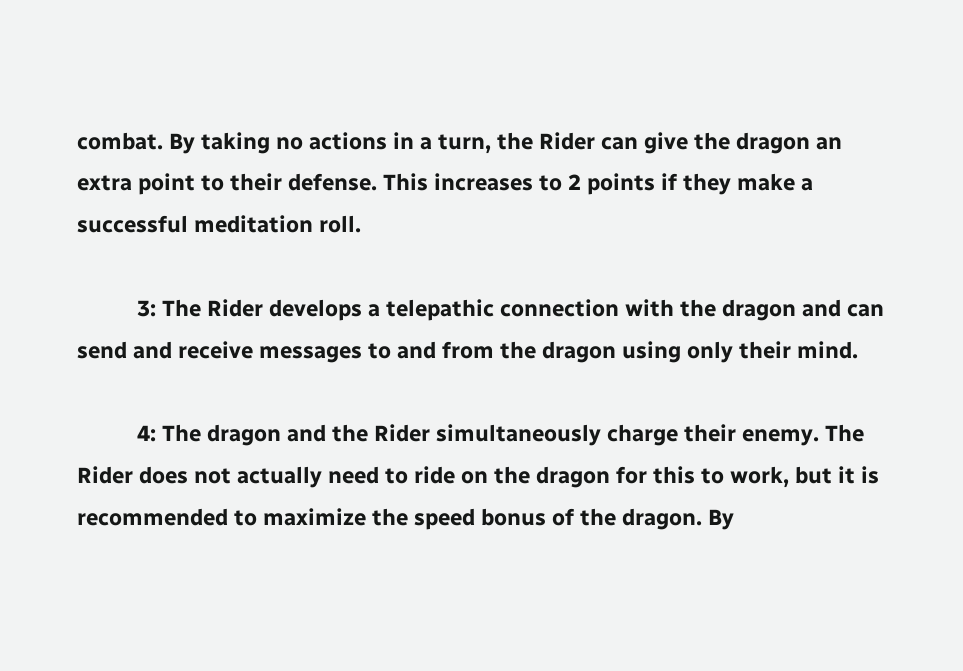combat. By taking no actions in a turn, the Rider can give the dragon an extra point to their defense. This increases to 2 points if they make a successful meditation roll.

          3: The Rider develops a telepathic connection with the dragon and can send and receive messages to and from the dragon using only their mind.

          4: The dragon and the Rider simultaneously charge their enemy. The Rider does not actually need to ride on the dragon for this to work, but it is recommended to maximize the speed bonus of the dragon. By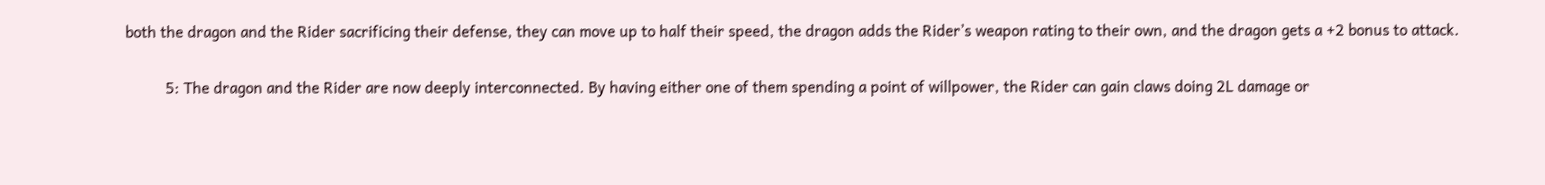both the dragon and the Rider sacrificing their defense, they can move up to half their speed, the dragon adds the Rider’s weapon rating to their own, and the dragon gets a +2 bonus to attack.

          5: The dragon and the Rider are now deeply interconnected. By having either one of them spending a point of willpower, the Rider can gain claws doing 2L damage or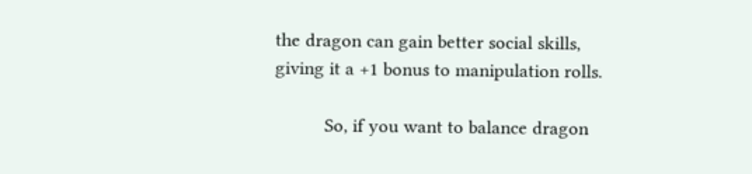the dragon can gain better social skills, giving it a +1 bonus to manipulation rolls.

          So, if you want to balance dragon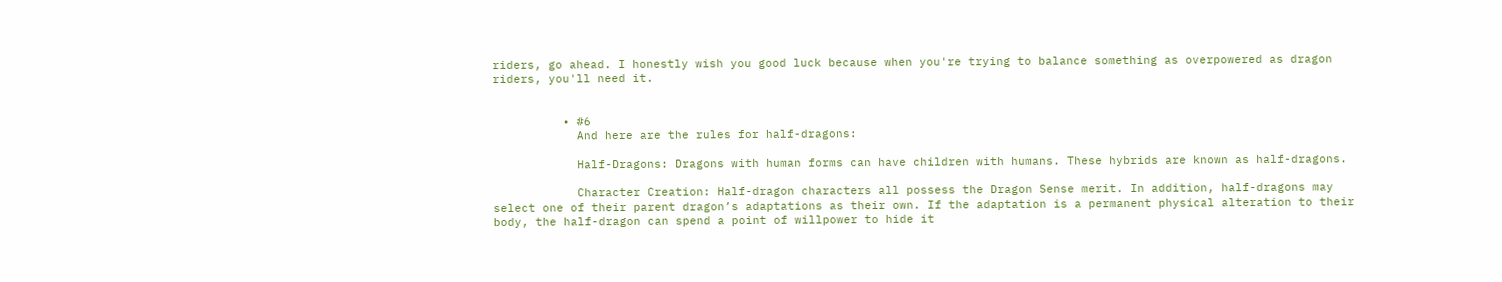riders, go ahead. I honestly wish you good luck because when you're trying to balance something as overpowered as dragon riders, you'll need it.


          • #6
            And here are the rules for half-dragons:

            Half-Dragons: Dragons with human forms can have children with humans. These hybrids are known as half-dragons.

            Character Creation: Half-dragon characters all possess the Dragon Sense merit. In addition, half-dragons may select one of their parent dragon’s adaptations as their own. If the adaptation is a permanent physical alteration to their body, the half-dragon can spend a point of willpower to hide it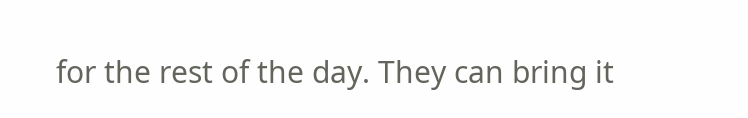for the rest of the day. They can bring it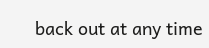back out at any time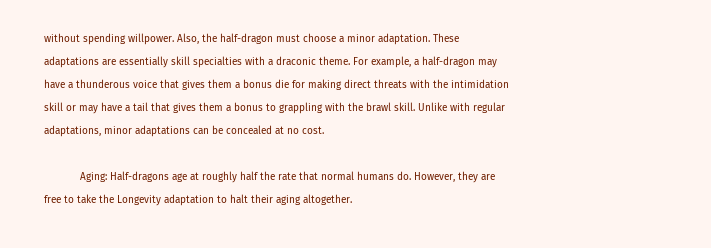without spending willpower. Also, the half-dragon must choose a minor adaptation. These adaptations are essentially skill specialties with a draconic theme. For example, a half-dragon may have a thunderous voice that gives them a bonus die for making direct threats with the intimidation skill or may have a tail that gives them a bonus to grappling with the brawl skill. Unlike with regular adaptations, minor adaptations can be concealed at no cost.

            Aging: Half-dragons age at roughly half the rate that normal humans do. However, they are free to take the Longevity adaptation to halt their aging altogether.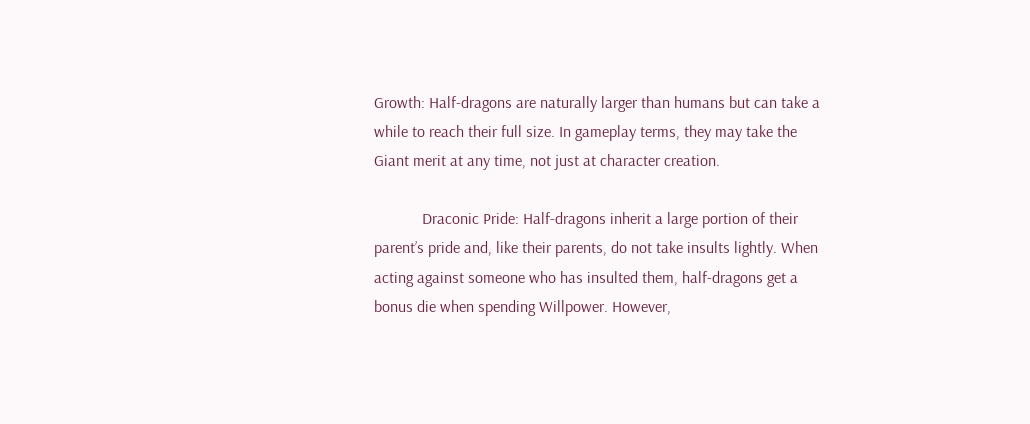Growth: Half-dragons are naturally larger than humans but can take a while to reach their full size. In gameplay terms, they may take the Giant merit at any time, not just at character creation.

            Draconic Pride: Half-dragons inherit a large portion of their parent’s pride and, like their parents, do not take insults lightly. When acting against someone who has insulted them, half-dragons get a bonus die when spending Willpower. However,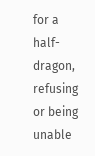for a half-dragon, refusing or being unable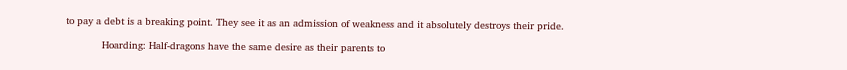to pay a debt is a breaking point. They see it as an admission of weakness and it absolutely destroys their pride.

            Hoarding: Half-dragons have the same desire as their parents to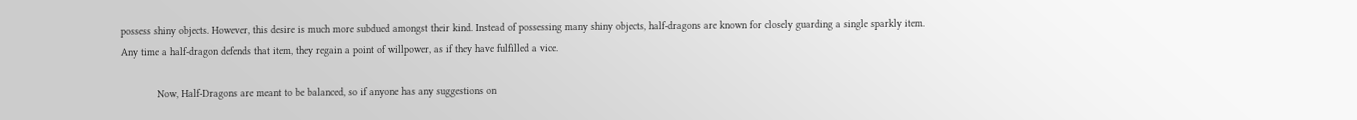possess shiny objects. However, this desire is much more subdued amongst their kind. Instead of possessing many shiny objects, half-dragons are known for closely guarding a single sparkly item. Any time a half-dragon defends that item, they regain a point of willpower, as if they have fulfilled a vice.

            Now, Half-Dragons are meant to be balanced, so if anyone has any suggestions on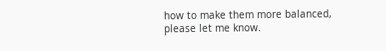how to make them more balanced, please let me know.